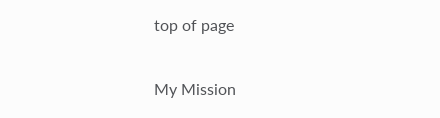top of page

My Mission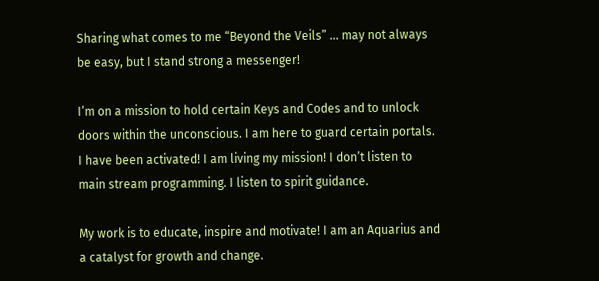Sharing what comes to me “Beyond the Veils” ... may not always be easy, but I stand strong a messenger!

I’m on a mission to hold certain Keys and Codes and to unlock doors within the unconscious. I am here to guard certain portals. I have been activated! I am living my mission! I don’t listen to main stream programming. I listen to spirit guidance.

My work is to educate, inspire and motivate! I am an Aquarius and a catalyst for growth and change.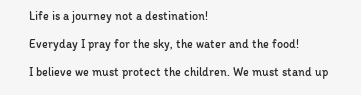Life is a journey not a destination!

Everyday I pray for the sky, the water and the food!

I believe we must protect the children. We must stand up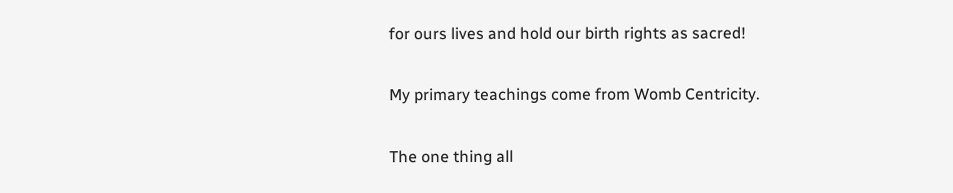for ours lives and hold our birth rights as sacred!

My primary teachings come from Womb Centricity.

The one thing all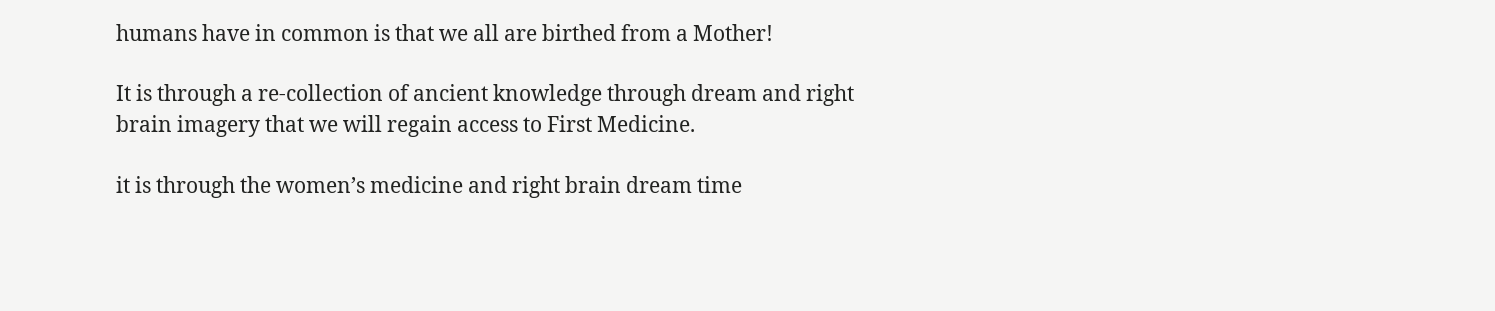humans have in common is that we all are birthed from a Mother!

It is through a re-collection of ancient knowledge through dream and right brain imagery that we will regain access to First Medicine.

it is through the women’s medicine and right brain dream time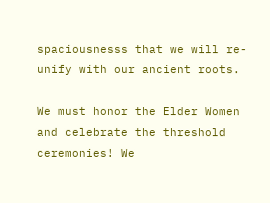spaciousnesss that we will re-unify with our ancient roots.

We must honor the Elder Women and celebrate the threshold ceremonies! We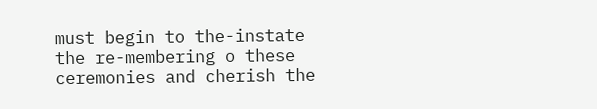must begin to the-instate the re-membering o these ceremonies and cherish the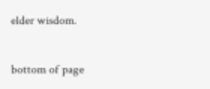elder wisdom.


bottom of page